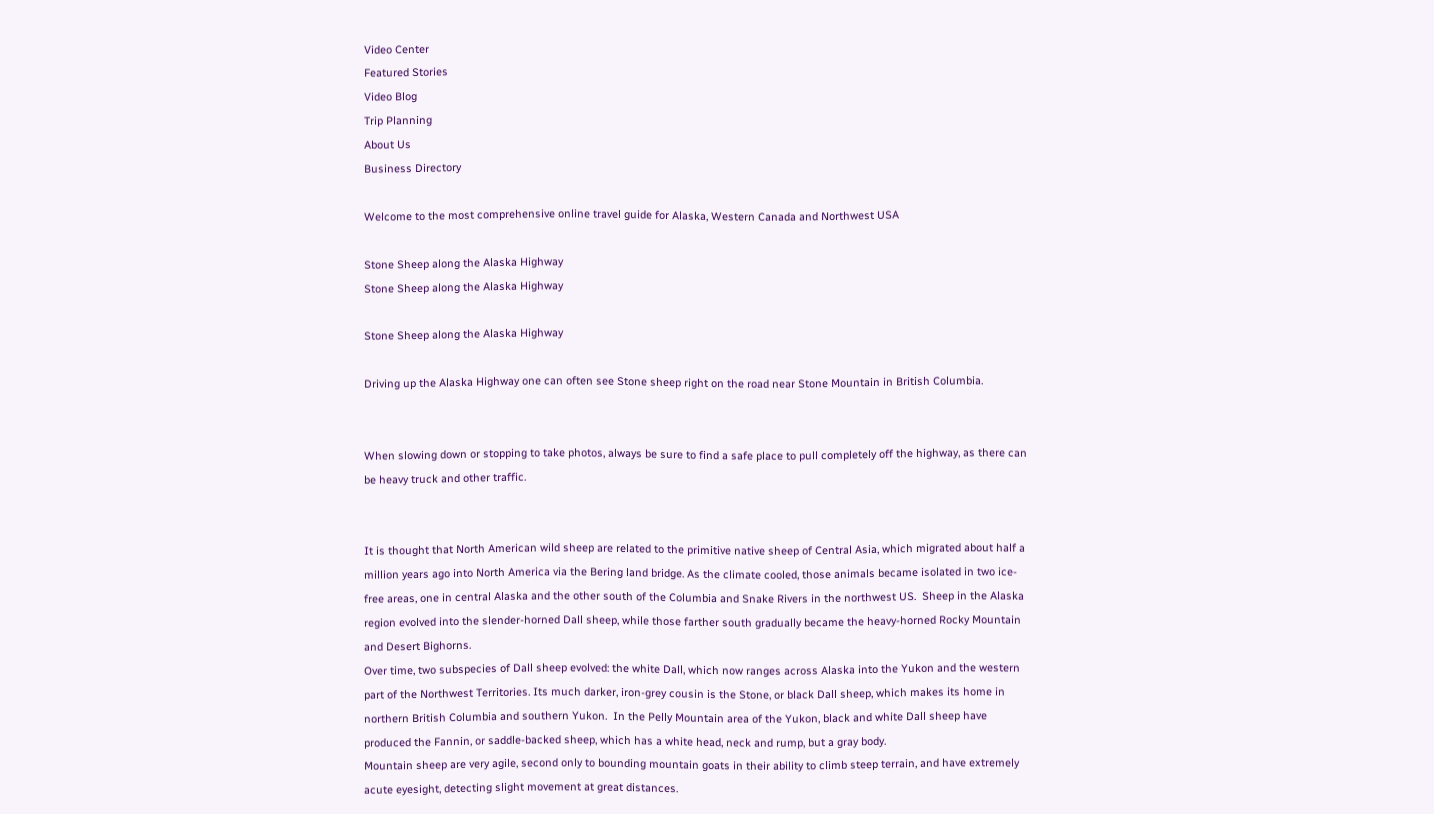Video Center
Featured Stories
Video Blog
Trip Planning
About Us
Business Directory

Welcome to the most comprehensive online travel guide for Alaska, Western Canada and Northwest USA

Stone Sheep along the Alaska Highway
Stone Sheep along the Alaska Highway

Stone Sheep along the Alaska Highway

Driving up the Alaska Highway one can often see Stone sheep right on the road near Stone Mountain in British Columbia.


When slowing down or stopping to take photos, always be sure to find a safe place to pull completely off the highway, as there can be heavy truck and other traffic.


It is thought that North American wild sheep are related to the primitive native sheep of Central Asia, which migrated about half a million years ago into North America via the Bering land bridge. As the climate cooled, those animals became isolated in two ice-free areas, one in central Alaska and the other south of the Columbia and Snake Rivers in the northwest US.  Sheep in the Alaska region evolved into the slender-horned Dall sheep, while those farther south gradually became the heavy-horned Rocky Mountain and Desert Bighorns.
Over time, two subspecies of Dall sheep evolved: the white Dall, which now ranges across Alaska into the Yukon and the western part of the Northwest Territories. Its much darker, iron-grey cousin is the Stone, or black Dall sheep, which makes its home in northern British Columbia and southern Yukon.  In the Pelly Mountain area of the Yukon, black and white Dall sheep have produced the Fannin, or saddle-backed sheep, which has a white head, neck and rump, but a gray body.
Mountain sheep are very agile, second only to bounding mountain goats in their ability to climb steep terrain, and have extremely acute eyesight, detecting slight movement at great distances.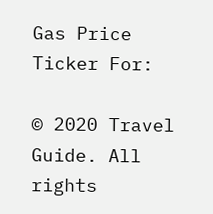Gas Price Ticker For:

© 2020 Travel Guide. All rights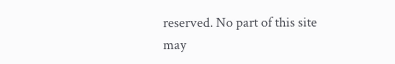reserved. No part of this site may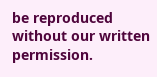be reproduced without our written permission.